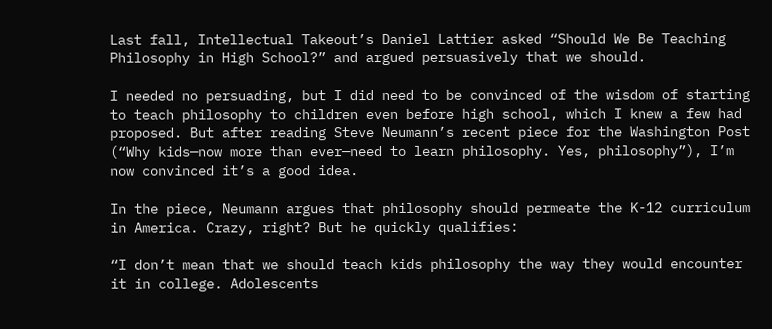Last fall, Intellectual Takeout’s Daniel Lattier asked “Should We Be Teaching Philosophy in High School?” and argued persuasively that we should.

I needed no persuading, but I did need to be convinced of the wisdom of starting to teach philosophy to children even before high school, which I knew a few had proposed. But after reading Steve Neumann’s recent piece for the Washington Post (“Why kids—now more than ever—need to learn philosophy. Yes, philosophy”), I’m now convinced it’s a good idea.

In the piece, Neumann argues that philosophy should permeate the K-12 curriculum in America. Crazy, right? But he quickly qualifies:

“I don’t mean that we should teach kids philosophy the way they would encounter it in college. Adolescents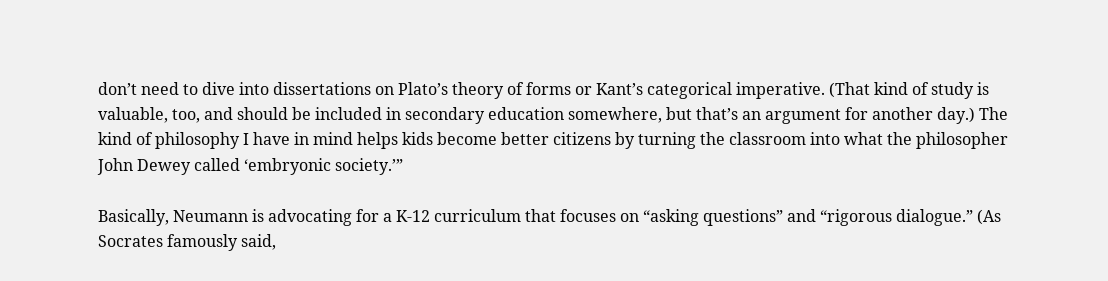don’t need to dive into dissertations on Plato’s theory of forms or Kant’s categorical imperative. (That kind of study is valuable, too, and should be included in secondary education somewhere, but that’s an argument for another day.) The kind of philosophy I have in mind helps kids become better citizens by turning the classroom into what the philosopher John Dewey called ‘embryonic society.’”

Basically, Neumann is advocating for a K-12 curriculum that focuses on “asking questions” and “rigorous dialogue.” (As Socrates famously said,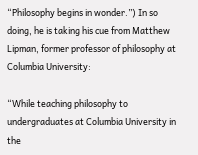“Philosophy begins in wonder.”) In so doing, he is taking his cue from Matthew Lipman, former professor of philosophy at Columbia University:

“While teaching philosophy to undergraduates at Columbia University in the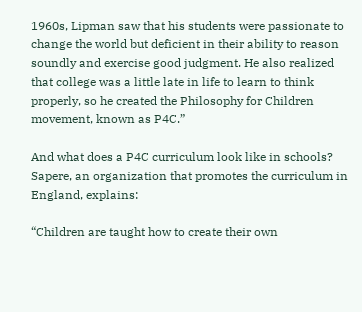1960s, Lipman saw that his students were passionate to change the world but deficient in their ability to reason soundly and exercise good judgment. He also realized that college was a little late in life to learn to think properly, so he created the Philosophy for Children movement, known as P4C.”

And what does a P4C curriculum look like in schools? Sapere, an organization that promotes the curriculum in England, explains:

“Children are taught how to create their own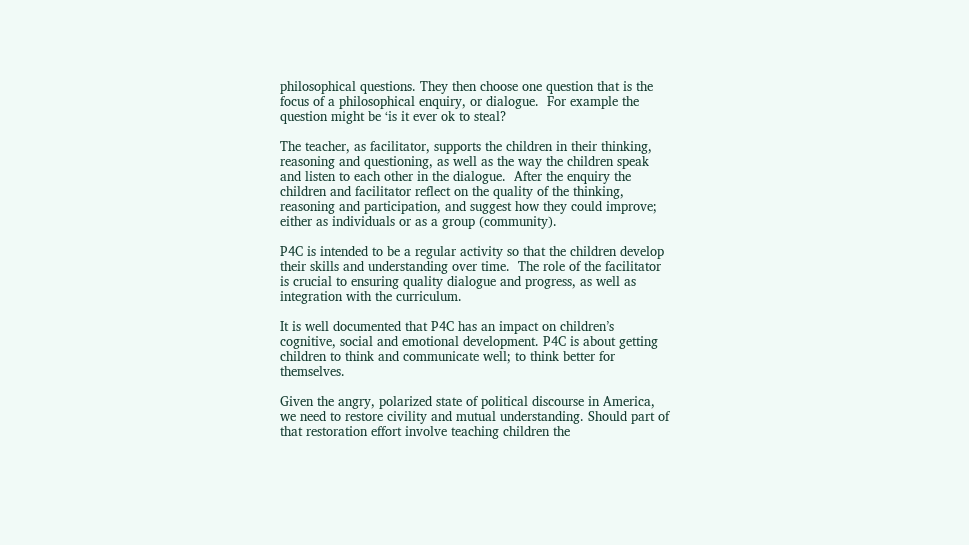philosophical questions. They then choose one question that is the focus of a philosophical enquiry, or dialogue.  For example the question might be ‘is it ever ok to steal?

The teacher, as facilitator, supports the children in their thinking, reasoning and questioning, as well as the way the children speak and listen to each other in the dialogue.  After the enquiry the children and facilitator reflect on the quality of the thinking, reasoning and participation, and suggest how they could improve; either as individuals or as a group (community).

P4C is intended to be a regular activity so that the children develop their skills and understanding over time.  The role of the facilitator is crucial to ensuring quality dialogue and progress, as well as integration with the curriculum.

It is well documented that P4C has an impact on children’s cognitive, social and emotional development. P4C is about getting children to think and communicate well; to think better for themselves.

Given the angry, polarized state of political discourse in America, we need to restore civility and mutual understanding. Should part of that restoration effort involve teaching children the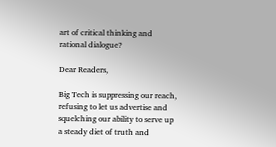art of critical thinking and rational dialogue?

Dear Readers,

Big Tech is suppressing our reach, refusing to let us advertise and squelching our ability to serve up a steady diet of truth and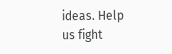ideas. Help us fight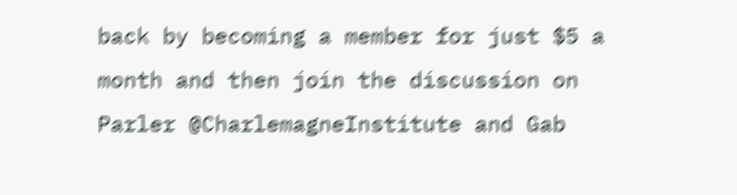back by becoming a member for just $5 a month and then join the discussion on Parler @CharlemagneInstitute and Gab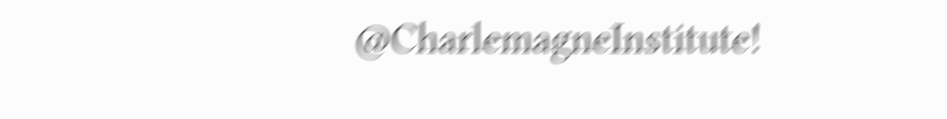@CharlemagneInstitute!